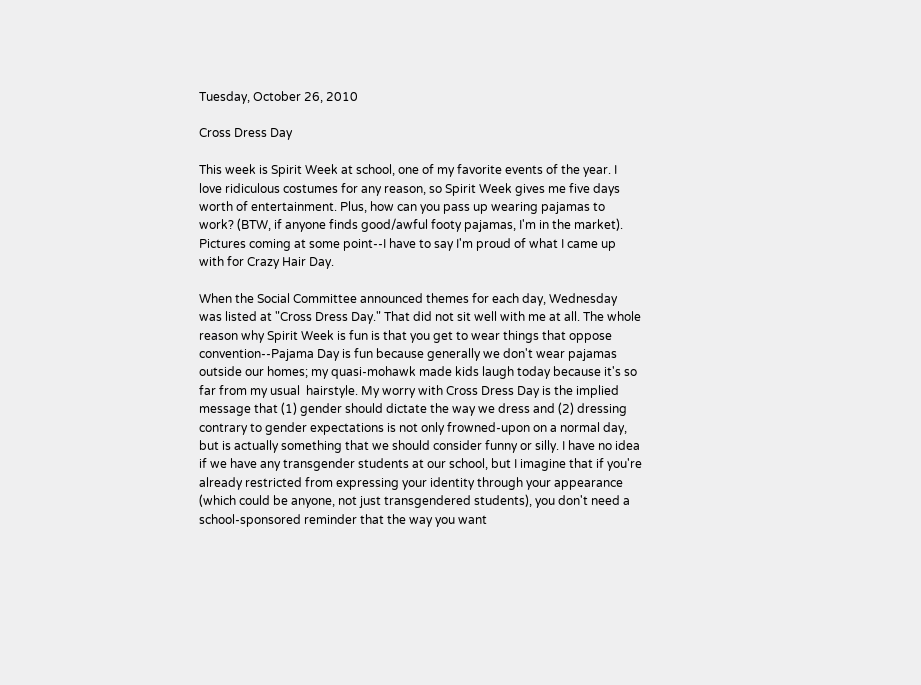Tuesday, October 26, 2010

Cross Dress Day

This week is Spirit Week at school, one of my favorite events of the year. I love ridiculous costumes for any reason, so Spirit Week gives me five days worth of entertainment. Plus, how can you pass up wearing pajamas to work? (BTW, if anyone finds good/awful footy pajamas, I'm in the market). Pictures coming at some point--I have to say I'm proud of what I came up with for Crazy Hair Day.

When the Social Committee announced themes for each day, Wednesday was listed at "Cross Dress Day." That did not sit well with me at all. The whole reason why Spirit Week is fun is that you get to wear things that oppose convention--Pajama Day is fun because generally we don't wear pajamas outside our homes; my quasi-mohawk made kids laugh today because it's so far from my usual  hairstyle. My worry with Cross Dress Day is the implied message that (1) gender should dictate the way we dress and (2) dressing contrary to gender expectations is not only frowned-upon on a normal day, but is actually something that we should consider funny or silly. I have no idea if we have any transgender students at our school, but I imagine that if you're already restricted from expressing your identity through your appearance (which could be anyone, not just transgendered students), you don't need a school-sponsored reminder that the way you want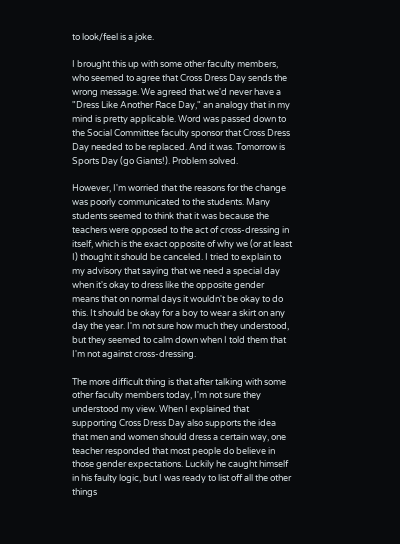to look/feel is a joke.

I brought this up with some other faculty members, who seemed to agree that Cross Dress Day sends the wrong message. We agreed that we'd never have a "Dress Like Another Race Day," an analogy that in my mind is pretty applicable. Word was passed down to the Social Committee faculty sponsor that Cross Dress Day needed to be replaced. And it was. Tomorrow is Sports Day (go Giants!). Problem solved.

However, I'm worried that the reasons for the change was poorly communicated to the students. Many students seemed to think that it was because the teachers were opposed to the act of cross-dressing in itself, which is the exact opposite of why we (or at least I) thought it should be canceled. I tried to explain to my advisory that saying that we need a special day when it's okay to dress like the opposite gender means that on normal days it wouldn't be okay to do this. It should be okay for a boy to wear a skirt on any day the year. I'm not sure how much they understood, but they seemed to calm down when I told them that I'm not against cross-dressing.

The more difficult thing is that after talking with some other faculty members today, I'm not sure they understood my view. When I explained that supporting Cross Dress Day also supports the idea that men and women should dress a certain way, one teacher responded that most people do believe in those gender expectations. Luckily he caught himself in his faulty logic, but I was ready to list off all the other things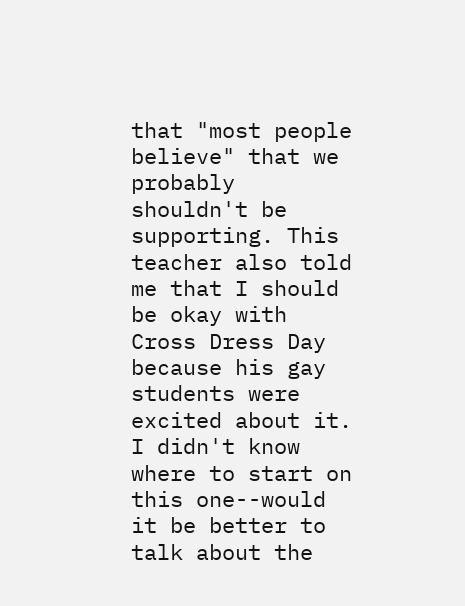that "most people believe" that we probably shouldn't be supporting. This teacher also told me that I should be okay with Cross Dress Day because his gay students were excited about it. I didn't know where to start on this one--would it be better to talk about the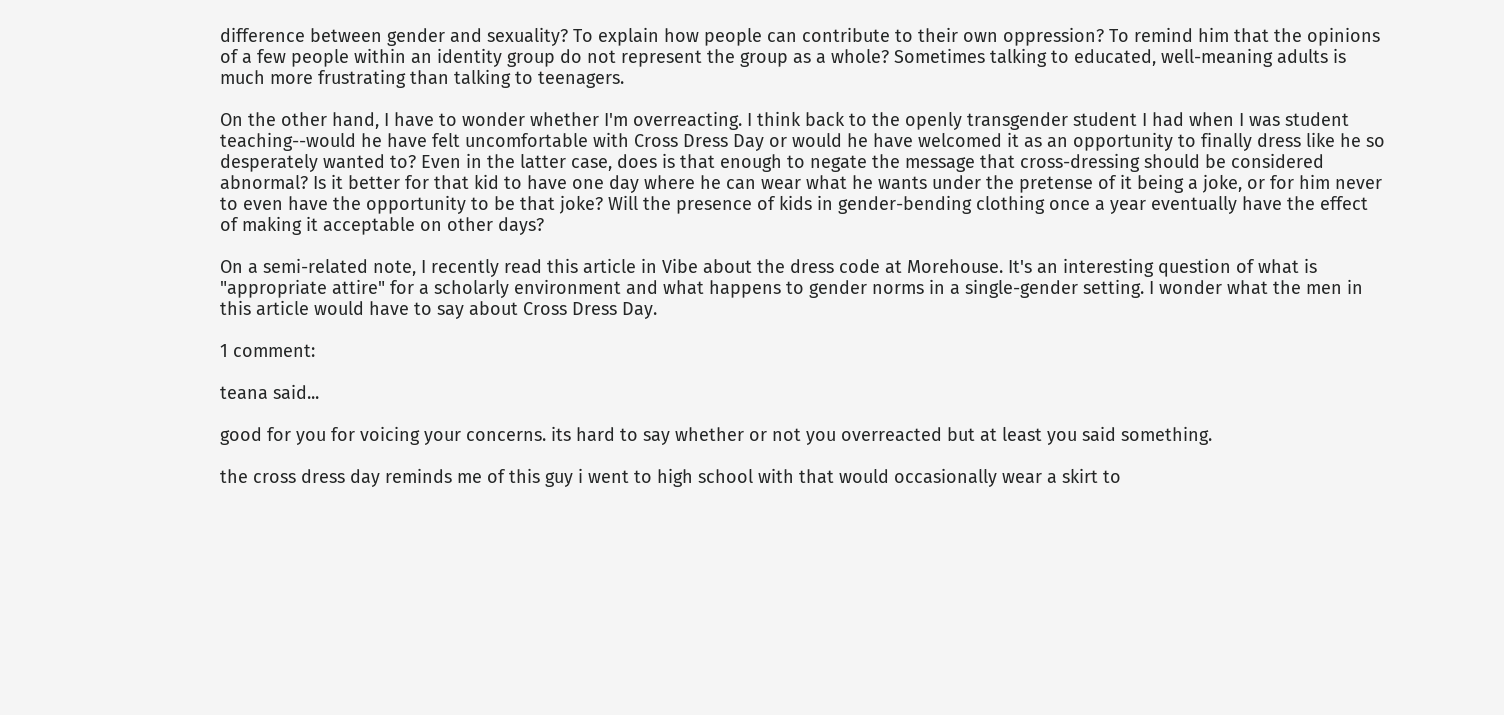difference between gender and sexuality? To explain how people can contribute to their own oppression? To remind him that the opinions of a few people within an identity group do not represent the group as a whole? Sometimes talking to educated, well-meaning adults is much more frustrating than talking to teenagers.

On the other hand, I have to wonder whether I'm overreacting. I think back to the openly transgender student I had when I was student teaching--would he have felt uncomfortable with Cross Dress Day or would he have welcomed it as an opportunity to finally dress like he so desperately wanted to? Even in the latter case, does is that enough to negate the message that cross-dressing should be considered abnormal? Is it better for that kid to have one day where he can wear what he wants under the pretense of it being a joke, or for him never to even have the opportunity to be that joke? Will the presence of kids in gender-bending clothing once a year eventually have the effect of making it acceptable on other days?

On a semi-related note, I recently read this article in Vibe about the dress code at Morehouse. It's an interesting question of what is "appropriate attire" for a scholarly environment and what happens to gender norms in a single-gender setting. I wonder what the men in this article would have to say about Cross Dress Day.

1 comment:

teana said...

good for you for voicing your concerns. its hard to say whether or not you overreacted but at least you said something.

the cross dress day reminds me of this guy i went to high school with that would occasionally wear a skirt to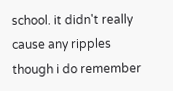school. it didn't really cause any ripples though i do remember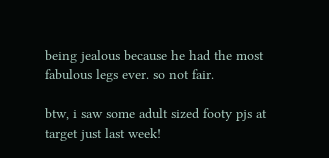being jealous because he had the most fabulous legs ever. so not fair.

btw, i saw some adult sized footy pjs at target just last week!